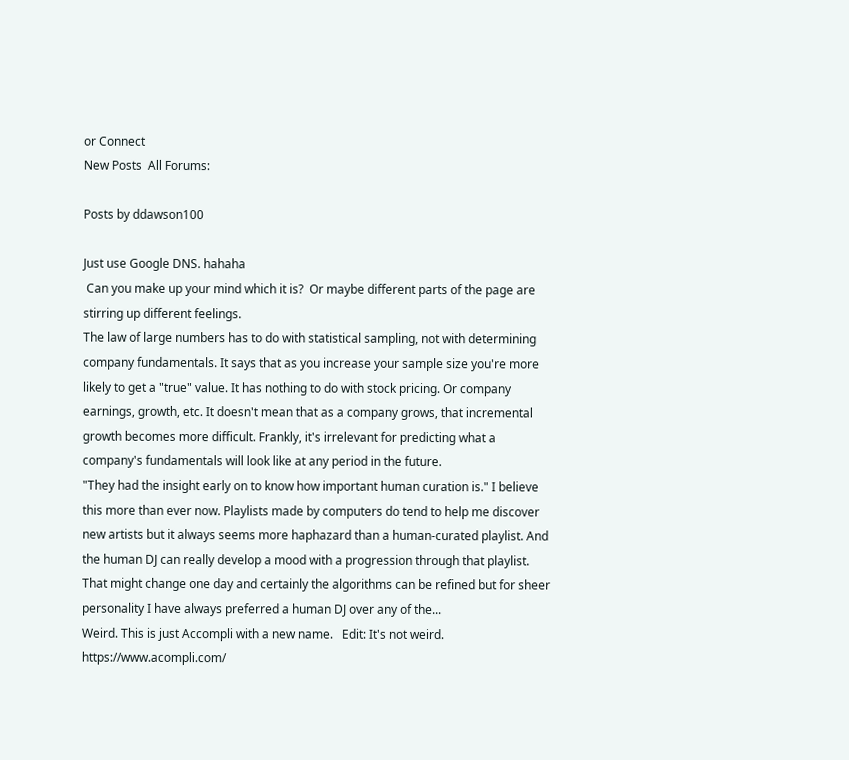or Connect
New Posts  All Forums:

Posts by ddawson100

Just use Google DNS. hahaha
 Can you make up your mind which it is?  Or maybe different parts of the page are stirring up different feelings.
The law of large numbers has to do with statistical sampling, not with determining company fundamentals. It says that as you increase your sample size you're more likely to get a "true" value. It has nothing to do with stock pricing. Or company earnings, growth, etc. It doesn't mean that as a company grows, that incremental growth becomes more difficult. Frankly, it's irrelevant for predicting what a company's fundamentals will look like at any period in the future.
"They had the insight early on to know how important human curation is." I believe this more than ever now. Playlists made by computers do tend to help me discover new artists but it always seems more haphazard than a human-curated playlist. And the human DJ can really develop a mood with a progression through that playlist. That might change one day and certainly the algorithms can be refined but for sheer personality I have always preferred a human DJ over any of the...
Weird. This is just Accompli with a new name.   Edit: It's not weird. https://www.acompli.com/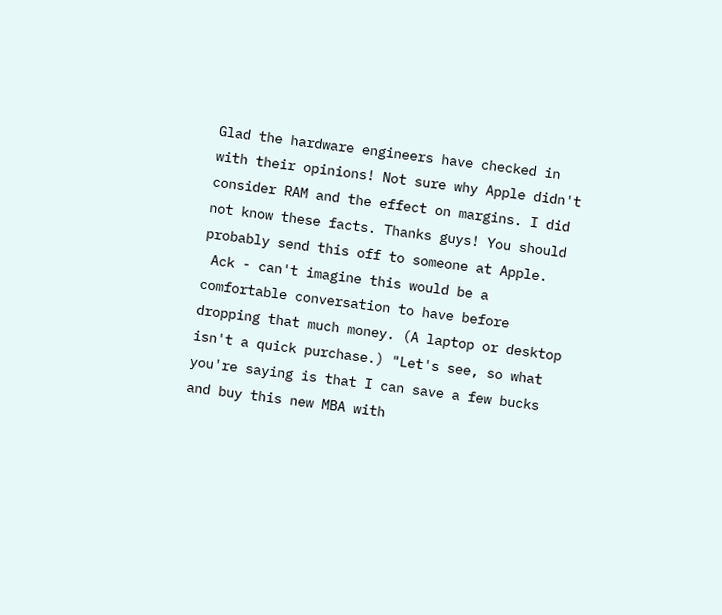Glad the hardware engineers have checked in with their opinions! Not sure why Apple didn't consider RAM and the effect on margins. I did not know these facts. Thanks guys! You should probably send this off to someone at Apple.
 Ack - can't imagine this would be a comfortable conversation to have before dropping that much money. (A laptop or desktop isn't a quick purchase.) "Let's see, so what you're saying is that I can save a few bucks and buy this new MBA with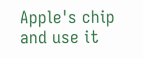Apple's chip and use it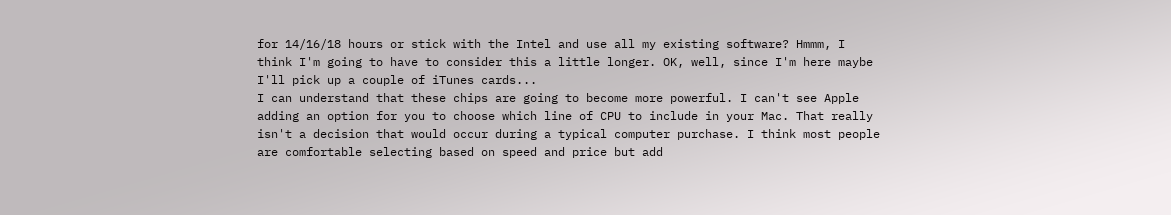for 14/16/18 hours or stick with the Intel and use all my existing software? Hmmm, I think I'm going to have to consider this a little longer. OK, well, since I'm here maybe I'll pick up a couple of iTunes cards...
I can understand that these chips are going to become more powerful. I can't see Apple adding an option for you to choose which line of CPU to include in your Mac. That really isn't a decision that would occur during a typical computer purchase. I think most people are comfortable selecting based on speed and price but add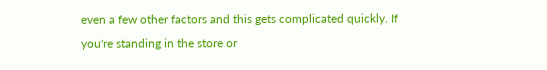even a few other factors and this gets complicated quickly. If you're standing in the store or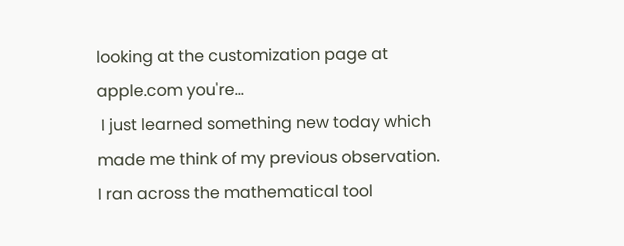looking at the customization page at apple.com you're...
 I just learned something new today which made me think of my previous observation. I ran across the mathematical tool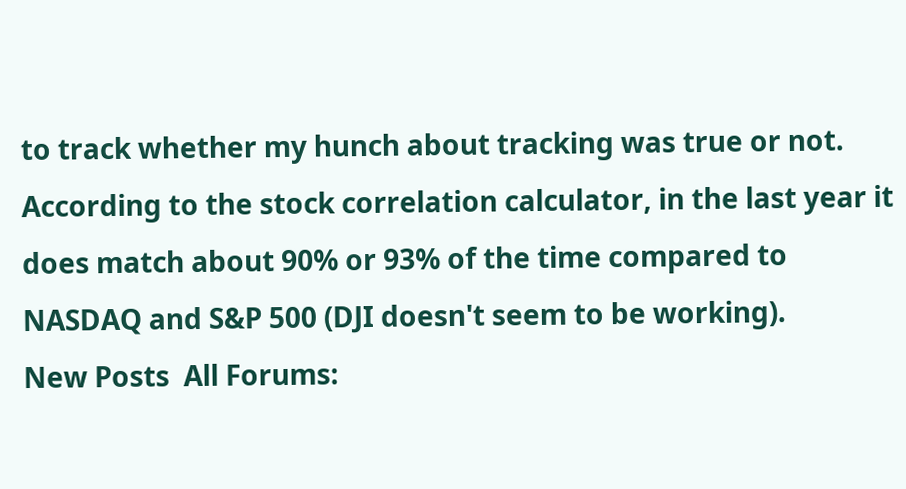to track whether my hunch about tracking was true or not. According to the stock correlation calculator, in the last year it does match about 90% or 93% of the time compared to NASDAQ and S&P 500 (DJI doesn't seem to be working).
New Posts  All Forums: